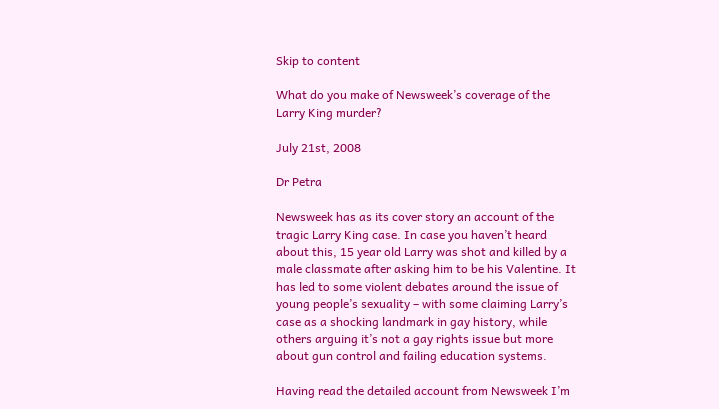Skip to content

What do you make of Newsweek’s coverage of the Larry King murder?

July 21st, 2008

Dr Petra

Newsweek has as its cover story an account of the tragic Larry King case. In case you haven’t heard about this, 15 year old Larry was shot and killed by a male classmate after asking him to be his Valentine. It has led to some violent debates around the issue of young people’s sexuality – with some claiming Larry’s case as a shocking landmark in gay history, while others arguing it’s not a gay rights issue but more about gun control and failing education systems.

Having read the detailed account from Newsweek I’m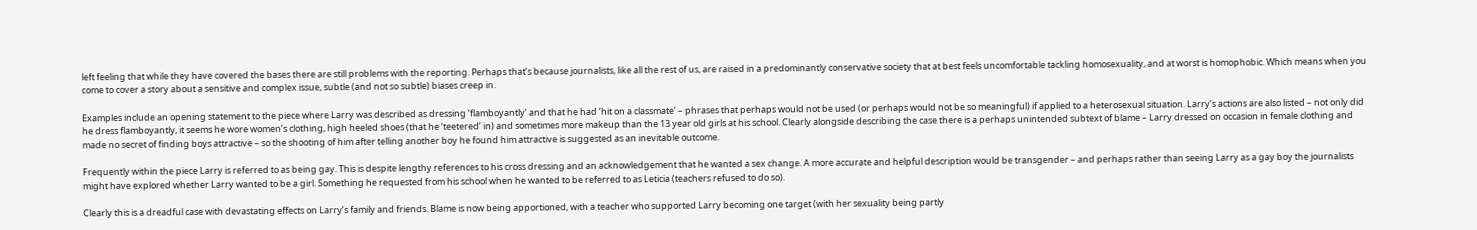left feeling that while they have covered the bases there are still problems with the reporting. Perhaps that’s because journalists, like all the rest of us, are raised in a predominantly conservative society that at best feels uncomfortable tackling homosexuality, and at worst is homophobic. Which means when you come to cover a story about a sensitive and complex issue, subtle (and not so subtle) biases creep in.

Examples include an opening statement to the piece where Larry was described as dressing ‘flamboyantly’ and that he had ‘hit on a classmate’ – phrases that perhaps would not be used (or perhaps would not be so meaningful) if applied to a heterosexual situation. Larry’s actions are also listed – not only did he dress flamboyantly, it seems he wore women’s clothing, high heeled shoes (that he ‘teetered’ in) and sometimes more makeup than the 13 year old girls at his school. Clearly alongside describing the case there is a perhaps unintended subtext of blame – Larry dressed on occasion in female clothing and made no secret of finding boys attractive – so the shooting of him after telling another boy he found him attractive is suggested as an inevitable outcome.

Frequently within the piece Larry is referred to as being gay. This is despite lengthy references to his cross dressing and an acknowledgement that he wanted a sex change. A more accurate and helpful description would be transgender – and perhaps rather than seeing Larry as a gay boy the journalists might have explored whether Larry wanted to be a girl. Something he requested from his school when he wanted to be referred to as Leticia (teachers refused to do so).

Clearly this is a dreadful case with devastating effects on Larry’s family and friends. Blame is now being apportioned, with a teacher who supported Larry becoming one target (with her sexuality being partly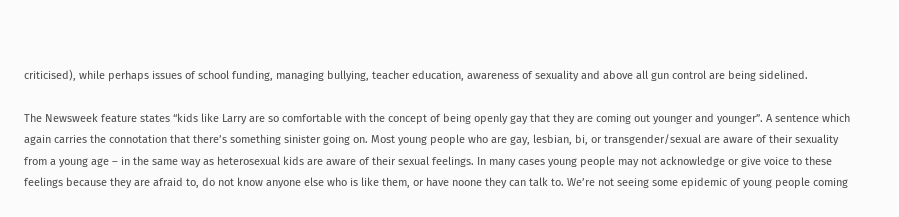criticised), while perhaps issues of school funding, managing bullying, teacher education, awareness of sexuality and above all gun control are being sidelined.

The Newsweek feature states “kids like Larry are so comfortable with the concept of being openly gay that they are coming out younger and younger”. A sentence which again carries the connotation that there’s something sinister going on. Most young people who are gay, lesbian, bi, or transgender/sexual are aware of their sexuality from a young age – in the same way as heterosexual kids are aware of their sexual feelings. In many cases young people may not acknowledge or give voice to these feelings because they are afraid to, do not know anyone else who is like them, or have noone they can talk to. We’re not seeing some epidemic of young people coming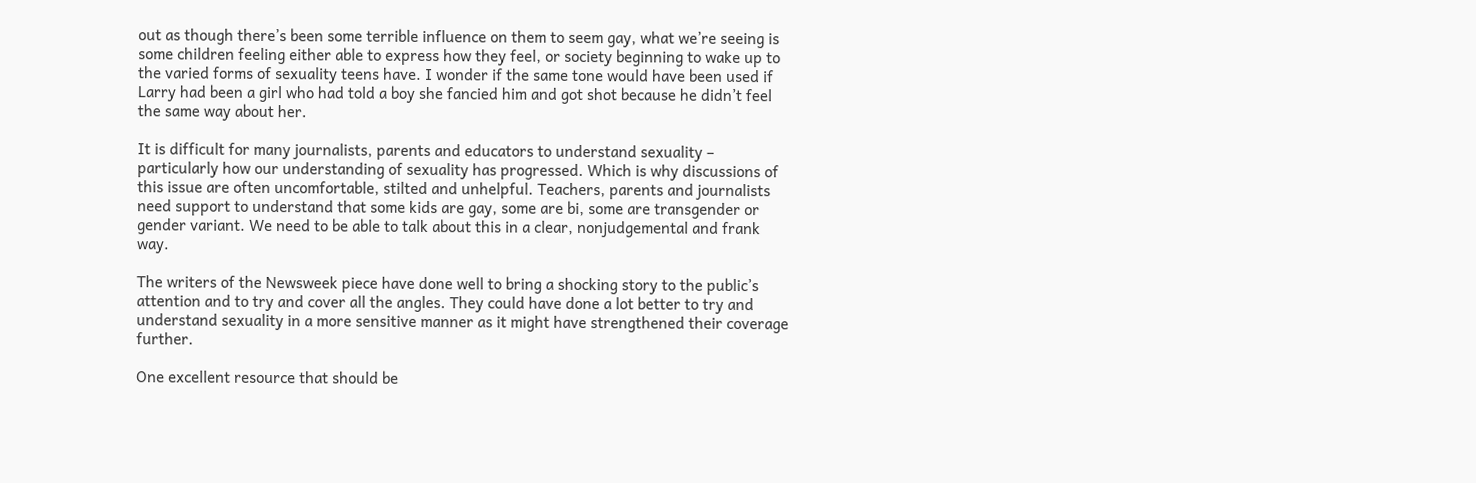out as though there’s been some terrible influence on them to seem gay, what we’re seeing is some children feeling either able to express how they feel, or society beginning to wake up to the varied forms of sexuality teens have. I wonder if the same tone would have been used if Larry had been a girl who had told a boy she fancied him and got shot because he didn’t feel the same way about her.

It is difficult for many journalists, parents and educators to understand sexuality – particularly how our understanding of sexuality has progressed. Which is why discussions of this issue are often uncomfortable, stilted and unhelpful. Teachers, parents and journalists need support to understand that some kids are gay, some are bi, some are transgender or gender variant. We need to be able to talk about this in a clear, nonjudgemental and frank way.

The writers of the Newsweek piece have done well to bring a shocking story to the public’s attention and to try and cover all the angles. They could have done a lot better to try and understand sexuality in a more sensitive manner as it might have strengthened their coverage further.

One excellent resource that should be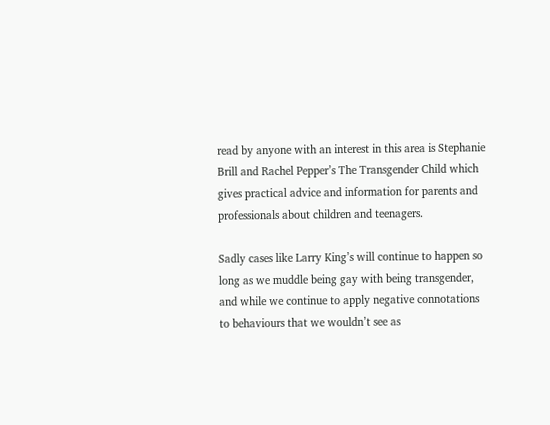read by anyone with an interest in this area is Stephanie Brill and Rachel Pepper’s The Transgender Child which gives practical advice and information for parents and professionals about children and teenagers.

Sadly cases like Larry King’s will continue to happen so long as we muddle being gay with being transgender, and while we continue to apply negative connotations to behaviours that we wouldn’t see as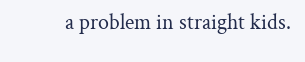a problem in straight kids.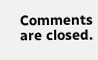Comments are closed.